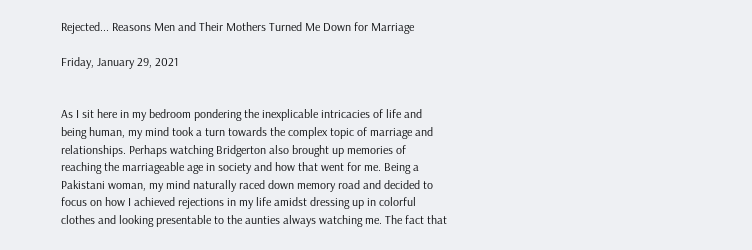Rejected... Reasons Men and Their Mothers Turned Me Down for Marriage

Friday, January 29, 2021


As I sit here in my bedroom pondering the inexplicable intricacies of life and being human, my mind took a turn towards the complex topic of marriage and relationships. Perhaps watching Bridgerton also brought up memories of reaching the marriageable age in society and how that went for me. Being a Pakistani woman, my mind naturally raced down memory road and decided to focus on how I achieved rejections in my life amidst dressing up in colorful clothes and looking presentable to the aunties always watching me. The fact that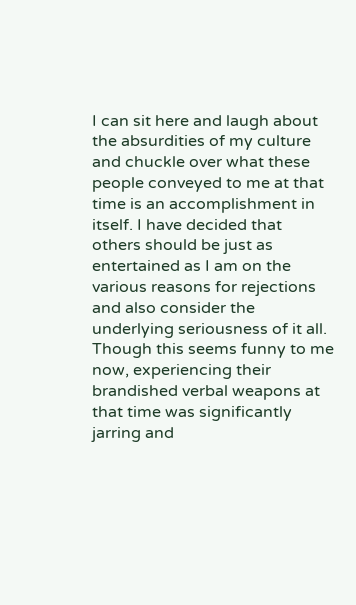I can sit here and laugh about the absurdities of my culture and chuckle over what these people conveyed to me at that time is an accomplishment in itself. I have decided that others should be just as entertained as I am on the various reasons for rejections and also consider the underlying seriousness of it all. Though this seems funny to me now, experiencing their brandished verbal weapons at that time was significantly jarring and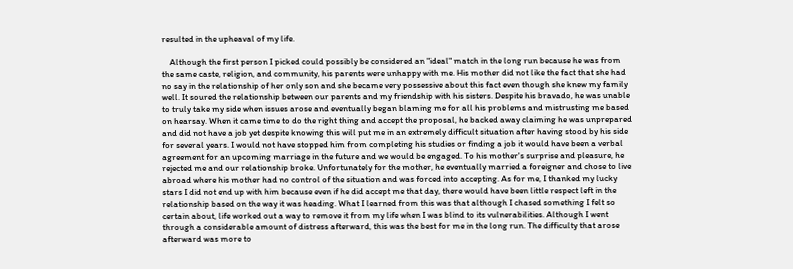resulted in the upheaval of my life.

    Although the first person I picked could possibly be considered an "ideal" match in the long run because he was from the same caste, religion, and community, his parents were unhappy with me. His mother did not like the fact that she had no say in the relationship of her only son and she became very possessive about this fact even though she knew my family well. It soured the relationship between our parents and my friendship with his sisters. Despite his bravado, he was unable to truly take my side when issues arose and eventually began blaming me for all his problems and mistrusting me based on hearsay. When it came time to do the right thing and accept the proposal, he backed away claiming he was unprepared and did not have a job yet despite knowing this will put me in an extremely difficult situation after having stood by his side for several years. I would not have stopped him from completing his studies or finding a job it would have been a verbal agreement for an upcoming marriage in the future and we would be engaged. To his mother's surprise and pleasure, he rejected me and our relationship broke. Unfortunately for the mother, he eventually married a foreigner and chose to live abroad where his mother had no control of the situation and was forced into accepting. As for me, I thanked my lucky stars I did not end up with him because even if he did accept me that day, there would have been little respect left in the relationship based on the way it was heading. What I learned from this was that although I chased something I felt so certain about, life worked out a way to remove it from my life when I was blind to its vulnerabilities. Although I went through a considerable amount of distress afterward, this was the best for me in the long run. The difficulty that arose afterward was more to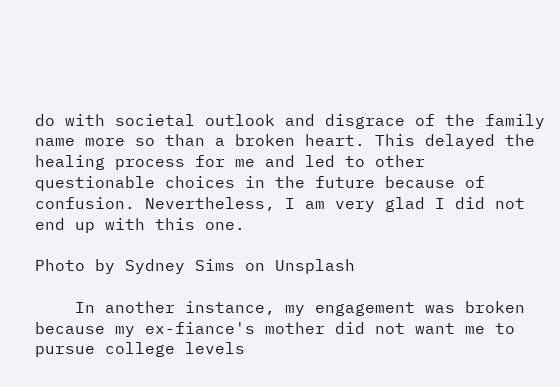do with societal outlook and disgrace of the family name more so than a broken heart. This delayed the healing process for me and led to other questionable choices in the future because of confusion. Nevertheless, I am very glad I did not end up with this one.

Photo by Sydney Sims on Unsplash

    In another instance, my engagement was broken because my ex-fiance's mother did not want me to pursue college levels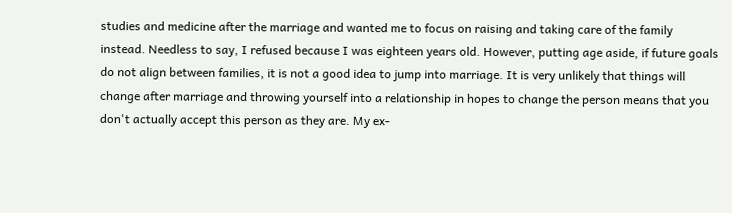studies and medicine after the marriage and wanted me to focus on raising and taking care of the family instead. Needless to say, I refused because I was eighteen years old. However, putting age aside, if future goals do not align between families, it is not a good idea to jump into marriage. It is very unlikely that things will change after marriage and throwing yourself into a relationship in hopes to change the person means that you don't actually accept this person as they are. My ex-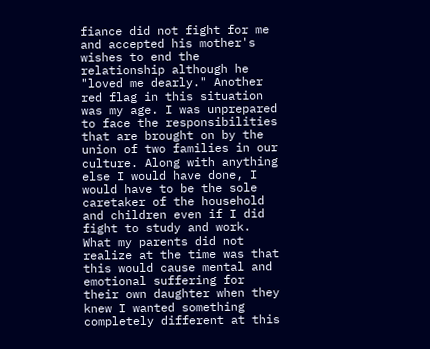fiance did not fight for me and accepted his mother's wishes to end the relationship although he "loved me dearly." Another red flag in this situation was my age. I was unprepared to face the responsibilities that are brought on by the union of two families in our culture. Along with anything else I would have done, I would have to be the sole caretaker of the household and children even if I did fight to study and work. What my parents did not realize at the time was that this would cause mental and emotional suffering for their own daughter when they knew I wanted something completely different at this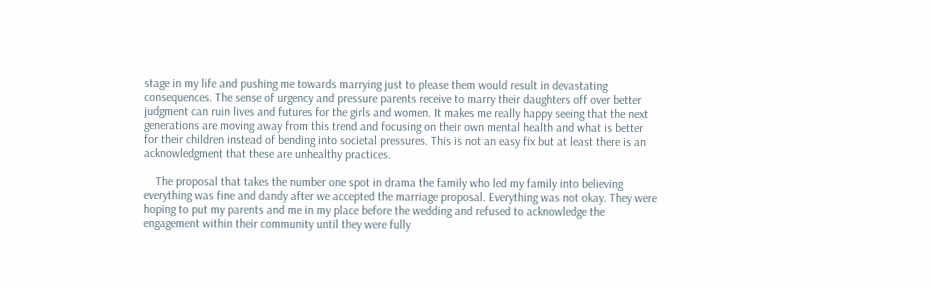stage in my life and pushing me towards marrying just to please them would result in devastating consequences. The sense of urgency and pressure parents receive to marry their daughters off over better judgment can ruin lives and futures for the girls and women. It makes me really happy seeing that the next generations are moving away from this trend and focusing on their own mental health and what is better for their children instead of bending into societal pressures. This is not an easy fix but at least there is an acknowledgment that these are unhealthy practices.

    The proposal that takes the number one spot in drama the family who led my family into believing everything was fine and dandy after we accepted the marriage proposal. Everything was not okay. They were hoping to put my parents and me in my place before the wedding and refused to acknowledge the engagement within their community until they were fully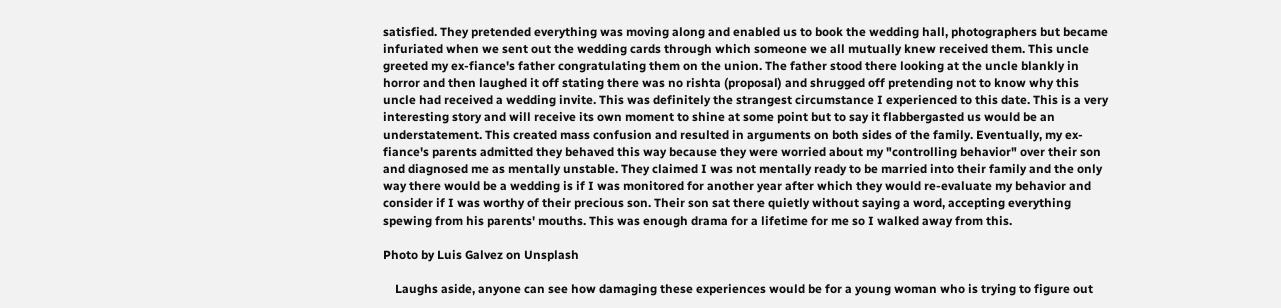satisfied. They pretended everything was moving along and enabled us to book the wedding hall, photographers but became infuriated when we sent out the wedding cards through which someone we all mutually knew received them. This uncle greeted my ex-fiance's father congratulating them on the union. The father stood there looking at the uncle blankly in horror and then laughed it off stating there was no rishta (proposal) and shrugged off pretending not to know why this uncle had received a wedding invite. This was definitely the strangest circumstance I experienced to this date. This is a very interesting story and will receive its own moment to shine at some point but to say it flabbergasted us would be an understatement. This created mass confusion and resulted in arguments on both sides of the family. Eventually, my ex-fiance's parents admitted they behaved this way because they were worried about my "controlling behavior" over their son and diagnosed me as mentally unstable. They claimed I was not mentally ready to be married into their family and the only way there would be a wedding is if I was monitored for another year after which they would re-evaluate my behavior and consider if I was worthy of their precious son. Their son sat there quietly without saying a word, accepting everything spewing from his parents' mouths. This was enough drama for a lifetime for me so I walked away from this.

Photo by Luis Galvez on Unsplash

    Laughs aside, anyone can see how damaging these experiences would be for a young woman who is trying to figure out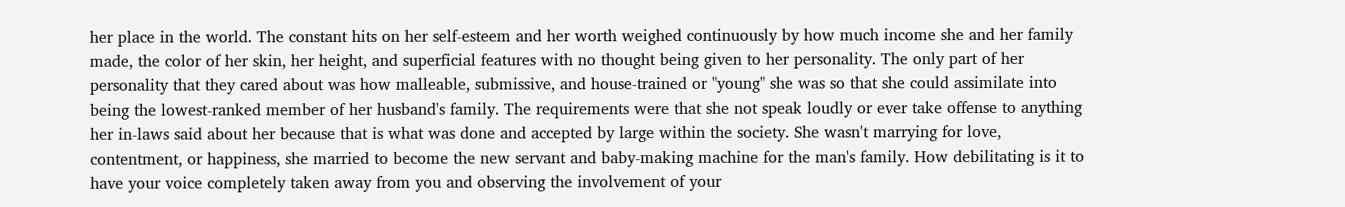her place in the world. The constant hits on her self-esteem and her worth weighed continuously by how much income she and her family made, the color of her skin, her height, and superficial features with no thought being given to her personality. The only part of her personality that they cared about was how malleable, submissive, and house-trained or "young" she was so that she could assimilate into being the lowest-ranked member of her husband's family. The requirements were that she not speak loudly or ever take offense to anything her in-laws said about her because that is what was done and accepted by large within the society. She wasn't marrying for love, contentment, or happiness, she married to become the new servant and baby-making machine for the man's family. How debilitating is it to have your voice completely taken away from you and observing the involvement of your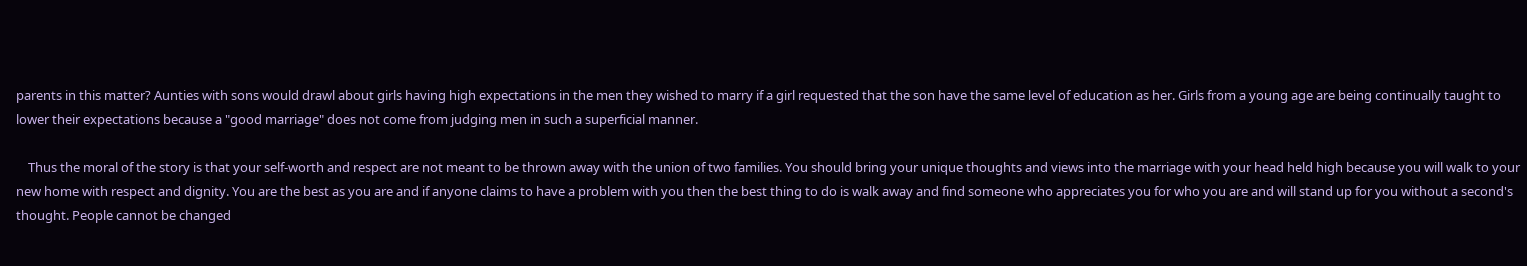parents in this matter? Aunties with sons would drawl about girls having high expectations in the men they wished to marry if a girl requested that the son have the same level of education as her. Girls from a young age are being continually taught to lower their expectations because a "good marriage" does not come from judging men in such a superficial manner.

    Thus the moral of the story is that your self-worth and respect are not meant to be thrown away with the union of two families. You should bring your unique thoughts and views into the marriage with your head held high because you will walk to your new home with respect and dignity. You are the best as you are and if anyone claims to have a problem with you then the best thing to do is walk away and find someone who appreciates you for who you are and will stand up for you without a second's thought. People cannot be changed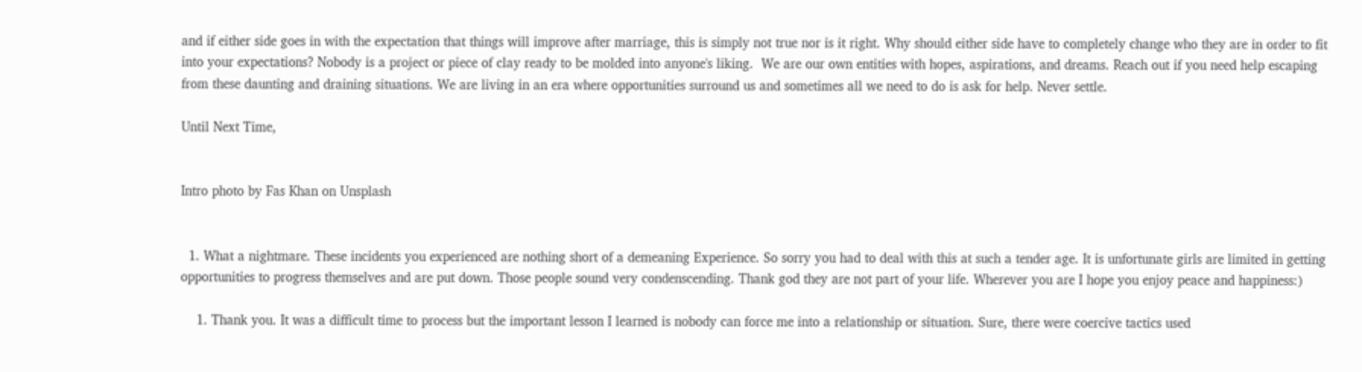and if either side goes in with the expectation that things will improve after marriage, this is simply not true nor is it right. Why should either side have to completely change who they are in order to fit into your expectations? Nobody is a project or piece of clay ready to be molded into anyone's liking.  We are our own entities with hopes, aspirations, and dreams. Reach out if you need help escaping from these daunting and draining situations. We are living in an era where opportunities surround us and sometimes all we need to do is ask for help. Never settle.

Until Next Time,


Intro photo by Fas Khan on Unsplash


  1. What a nightmare. These incidents you experienced are nothing short of a demeaning Experience. So sorry you had to deal with this at such a tender age. It is unfortunate girls are limited in getting opportunities to progress themselves and are put down. Those people sound very condenscending. Thank god they are not part of your life. Wherever you are I hope you enjoy peace and happiness:)

    1. Thank you. It was a difficult time to process but the important lesson I learned is nobody can force me into a relationship or situation. Sure, there were coercive tactics used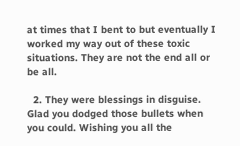at times that I bent to but eventually I worked my way out of these toxic situations. They are not the end all or be all.

  2. They were blessings in disguise. Glad you dodged those bullets when you could. Wishing you all the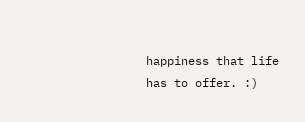happiness that life has to offer. :)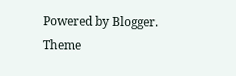Powered by Blogger.
Theme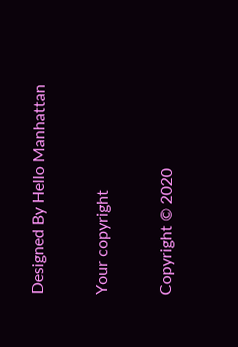Designed By Hello Manhattan

Your copyright

Copyright © 2020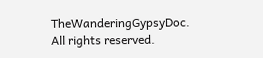TheWanderingGypsyDoc. All rights reserved.